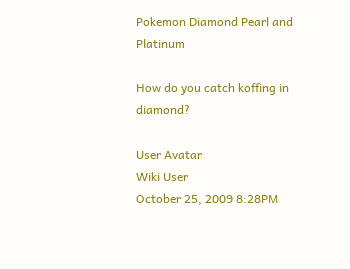Pokemon Diamond Pearl and Platinum

How do you catch koffing in diamond?

User Avatar
Wiki User
October 25, 2009 8:28PM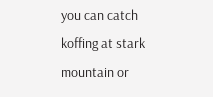you can catch koffing at stark mountain or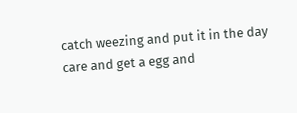catch weezing and put it in the day care and get a egg and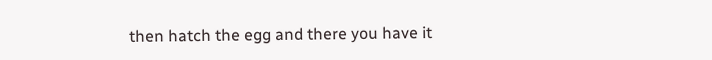then hatch the egg and there you have it